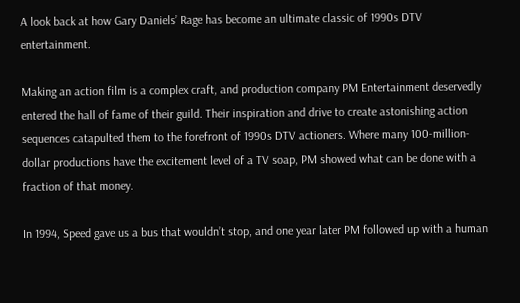A look back at how Gary Daniels’ Rage has become an ultimate classic of 1990s DTV entertainment.

Making an action film is a complex craft, and production company PM Entertainment deservedly entered the hall of fame of their guild. Their inspiration and drive to create astonishing action sequences catapulted them to the forefront of 1990s DTV actioners. Where many 100-million-dollar productions have the excitement level of a TV soap, PM showed what can be done with a fraction of that money.

In 1994, Speed gave us a bus that wouldn’t stop, and one year later PM followed up with a human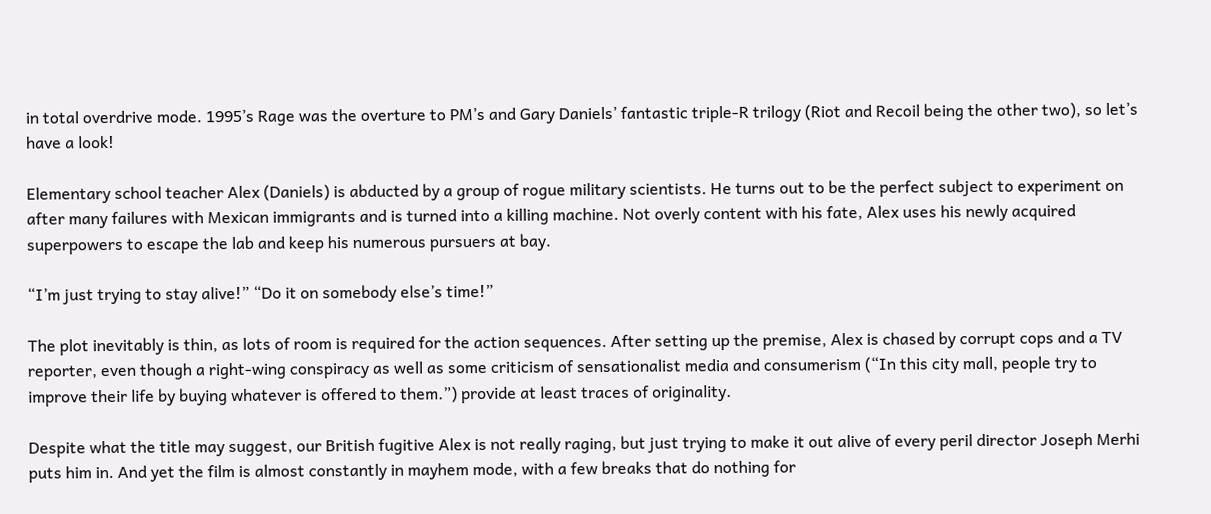in total overdrive mode. 1995’s Rage was the overture to PM’s and Gary Daniels’ fantastic triple-R trilogy (Riot and Recoil being the other two), so let’s have a look!

Elementary school teacher Alex (Daniels) is abducted by a group of rogue military scientists. He turns out to be the perfect subject to experiment on after many failures with Mexican immigrants and is turned into a killing machine. Not overly content with his fate, Alex uses his newly acquired superpowers to escape the lab and keep his numerous pursuers at bay.

“I’m just trying to stay alive!” “Do it on somebody else’s time!”

The plot inevitably is thin, as lots of room is required for the action sequences. After setting up the premise, Alex is chased by corrupt cops and a TV reporter, even though a right-wing conspiracy as well as some criticism of sensationalist media and consumerism (“In this city mall, people try to improve their life by buying whatever is offered to them.”) provide at least traces of originality.

Despite what the title may suggest, our British fugitive Alex is not really raging, but just trying to make it out alive of every peril director Joseph Merhi puts him in. And yet the film is almost constantly in mayhem mode, with a few breaks that do nothing for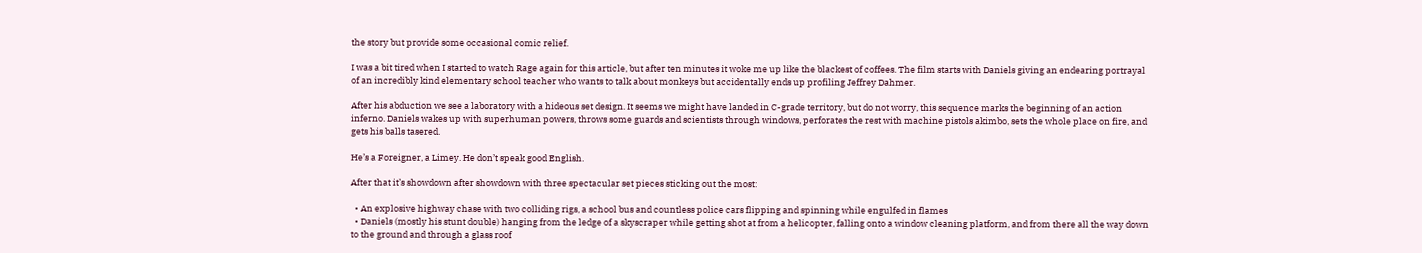the story but provide some occasional comic relief.

I was a bit tired when I started to watch Rage again for this article, but after ten minutes it woke me up like the blackest of coffees. The film starts with Daniels giving an endearing portrayal of an incredibly kind elementary school teacher who wants to talk about monkeys but accidentally ends up profiling Jeffrey Dahmer.

After his abduction we see a laboratory with a hideous set design. It seems we might have landed in C-grade territory, but do not worry, this sequence marks the beginning of an action inferno. Daniels wakes up with superhuman powers, throws some guards and scientists through windows, perforates the rest with machine pistols akimbo, sets the whole place on fire, and gets his balls tasered.

He’s a Foreigner, a Limey. He don’t speak good English.

After that it’s showdown after showdown with three spectacular set pieces sticking out the most:

  • An explosive highway chase with two colliding rigs, a school bus and countless police cars flipping and spinning while engulfed in flames
  • Daniels (mostly his stunt double) hanging from the ledge of a skyscraper while getting shot at from a helicopter, falling onto a window cleaning platform, and from there all the way down to the ground and through a glass roof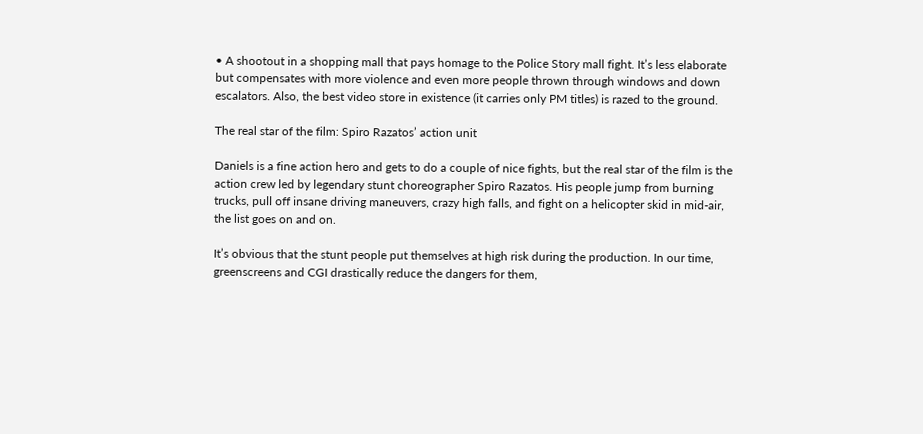• A shootout in a shopping mall that pays homage to the Police Story mall fight. It’s less elaborate but compensates with more violence and even more people thrown through windows and down escalators. Also, the best video store in existence (it carries only PM titles) is razed to the ground.

The real star of the film: Spiro Razatos’ action unit

Daniels is a fine action hero and gets to do a couple of nice fights, but the real star of the film is the action crew led by legendary stunt choreographer Spiro Razatos. His people jump from burning trucks, pull off insane driving maneuvers, crazy high falls, and fight on a helicopter skid in mid-air, the list goes on and on.

It’s obvious that the stunt people put themselves at high risk during the production. In our time, greenscreens and CGI drastically reduce the dangers for them,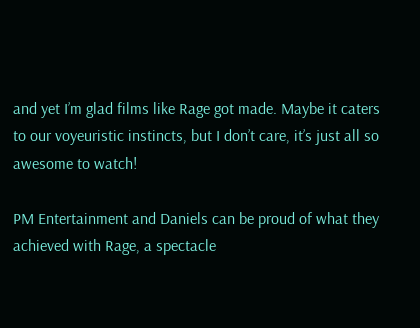and yet I’m glad films like Rage got made. Maybe it caters to our voyeuristic instincts, but I don’t care, it’s just all so awesome to watch!

PM Entertainment and Daniels can be proud of what they achieved with Rage, a spectacle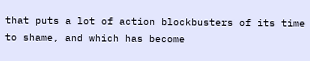that puts a lot of action blockbusters of its time to shame, and which has become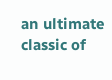an ultimate classic of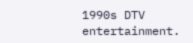1990s DTV entertainment.